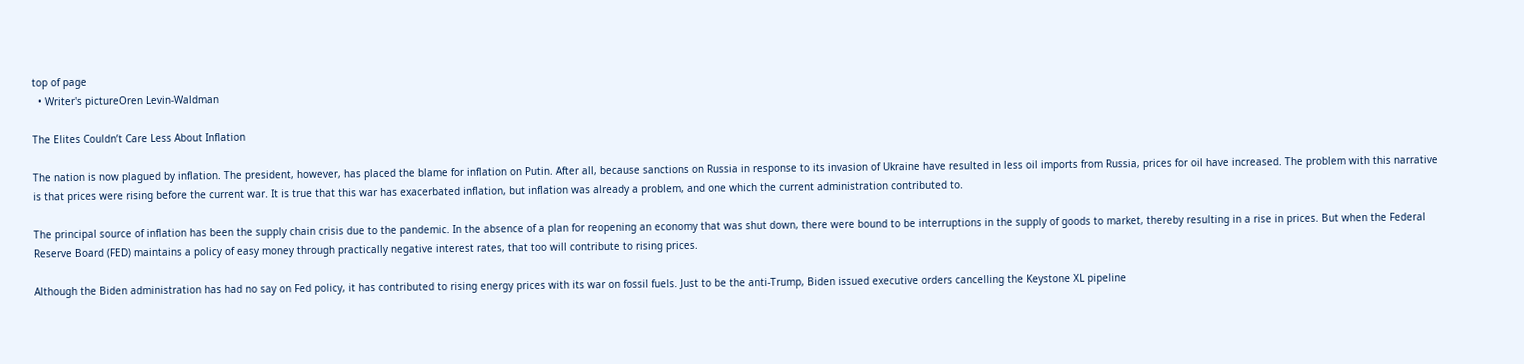top of page
  • Writer's pictureOren Levin-Waldman

The Elites Couldn’t Care Less About Inflation

The nation is now plagued by inflation. The president, however, has placed the blame for inflation on Putin. After all, because sanctions on Russia in response to its invasion of Ukraine have resulted in less oil imports from Russia, prices for oil have increased. The problem with this narrative is that prices were rising before the current war. It is true that this war has exacerbated inflation, but inflation was already a problem, and one which the current administration contributed to.

The principal source of inflation has been the supply chain crisis due to the pandemic. In the absence of a plan for reopening an economy that was shut down, there were bound to be interruptions in the supply of goods to market, thereby resulting in a rise in prices. But when the Federal Reserve Board (FED) maintains a policy of easy money through practically negative interest rates, that too will contribute to rising prices.

Although the Biden administration has had no say on Fed policy, it has contributed to rising energy prices with its war on fossil fuels. Just to be the anti-Trump, Biden issued executive orders cancelling the Keystone XL pipeline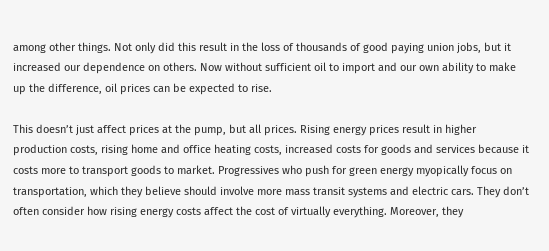among other things. Not only did this result in the loss of thousands of good paying union jobs, but it increased our dependence on others. Now without sufficient oil to import and our own ability to make up the difference, oil prices can be expected to rise.

This doesn’t just affect prices at the pump, but all prices. Rising energy prices result in higher production costs, rising home and office heating costs, increased costs for goods and services because it costs more to transport goods to market. Progressives who push for green energy myopically focus on transportation, which they believe should involve more mass transit systems and electric cars. They don’t often consider how rising energy costs affect the cost of virtually everything. Moreover, they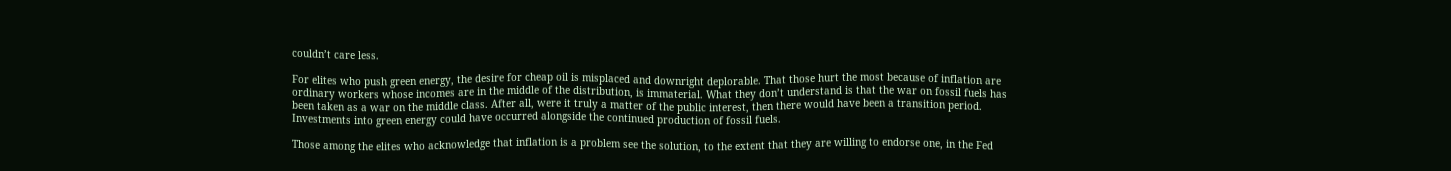couldn’t care less.

For elites who push green energy, the desire for cheap oil is misplaced and downright deplorable. That those hurt the most because of inflation are ordinary workers whose incomes are in the middle of the distribution, is immaterial. What they don’t understand is that the war on fossil fuels has been taken as a war on the middle class. After all, were it truly a matter of the public interest, then there would have been a transition period. Investments into green energy could have occurred alongside the continued production of fossil fuels.

Those among the elites who acknowledge that inflation is a problem see the solution, to the extent that they are willing to endorse one, in the Fed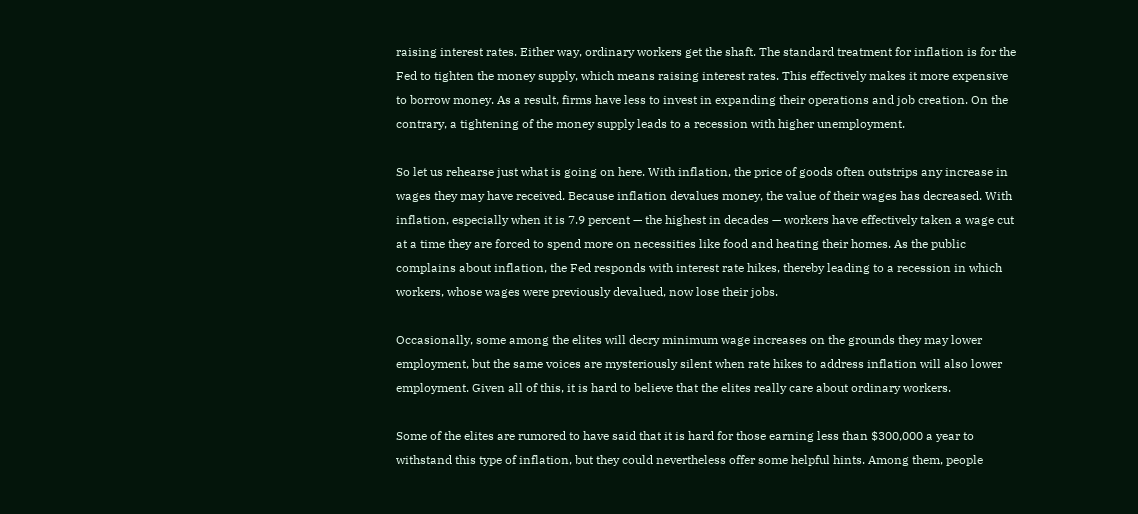raising interest rates. Either way, ordinary workers get the shaft. The standard treatment for inflation is for the Fed to tighten the money supply, which means raising interest rates. This effectively makes it more expensive to borrow money. As a result, firms have less to invest in expanding their operations and job creation. On the contrary, a tightening of the money supply leads to a recession with higher unemployment.

So let us rehearse just what is going on here. With inflation, the price of goods often outstrips any increase in wages they may have received. Because inflation devalues money, the value of their wages has decreased. With inflation, especially when it is 7.9 percent — the highest in decades — workers have effectively taken a wage cut at a time they are forced to spend more on necessities like food and heating their homes. As the public complains about inflation, the Fed responds with interest rate hikes, thereby leading to a recession in which workers, whose wages were previously devalued, now lose their jobs.

Occasionally, some among the elites will decry minimum wage increases on the grounds they may lower employment, but the same voices are mysteriously silent when rate hikes to address inflation will also lower employment. Given all of this, it is hard to believe that the elites really care about ordinary workers.

Some of the elites are rumored to have said that it is hard for those earning less than $300,000 a year to withstand this type of inflation, but they could nevertheless offer some helpful hints. Among them, people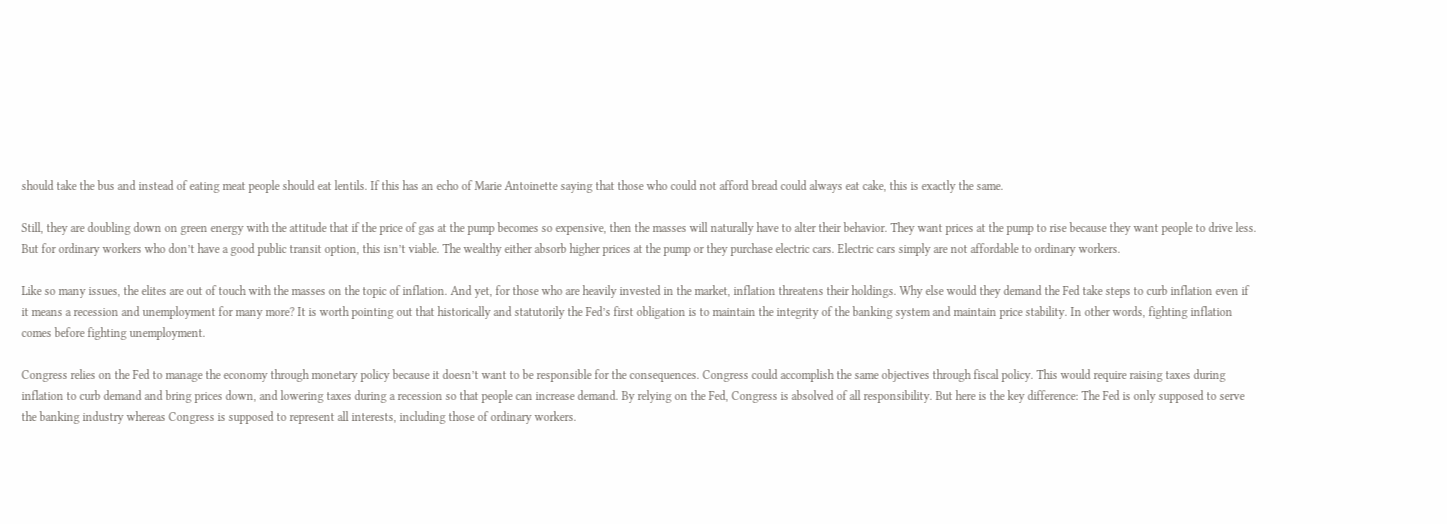should take the bus and instead of eating meat people should eat lentils. If this has an echo of Marie Antoinette saying that those who could not afford bread could always eat cake, this is exactly the same.

Still, they are doubling down on green energy with the attitude that if the price of gas at the pump becomes so expensive, then the masses will naturally have to alter their behavior. They want prices at the pump to rise because they want people to drive less. But for ordinary workers who don’t have a good public transit option, this isn’t viable. The wealthy either absorb higher prices at the pump or they purchase electric cars. Electric cars simply are not affordable to ordinary workers.

Like so many issues, the elites are out of touch with the masses on the topic of inflation. And yet, for those who are heavily invested in the market, inflation threatens their holdings. Why else would they demand the Fed take steps to curb inflation even if it means a recession and unemployment for many more? It is worth pointing out that historically and statutorily the Fed’s first obligation is to maintain the integrity of the banking system and maintain price stability. In other words, fighting inflation comes before fighting unemployment.

Congress relies on the Fed to manage the economy through monetary policy because it doesn’t want to be responsible for the consequences. Congress could accomplish the same objectives through fiscal policy. This would require raising taxes during inflation to curb demand and bring prices down, and lowering taxes during a recession so that people can increase demand. By relying on the Fed, Congress is absolved of all responsibility. But here is the key difference: The Fed is only supposed to serve the banking industry whereas Congress is supposed to represent all interests, including those of ordinary workers.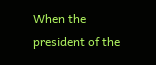When the president of the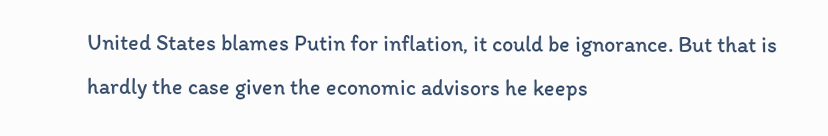United States blames Putin for inflation, it could be ignorance. But that is hardly the case given the economic advisors he keeps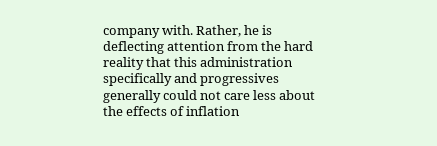company with. Rather, he is deflecting attention from the hard reality that this administration specifically and progressives generally could not care less about the effects of inflation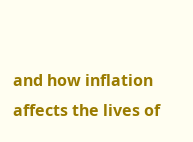and how inflation affects the lives of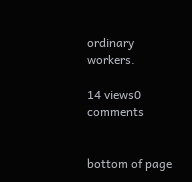ordinary workers.

14 views0 comments


bottom of page